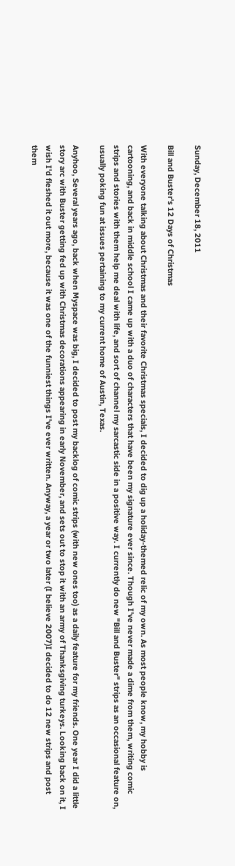Sunday, December 18, 2011

Bill and Buster's 12 Days of Christmas

With everyone talking about Christmas and their favorite Christmas specials, I decided to dig up a holiday-themed relic of my own. As most people know, my hobby is cartooning, and back in middle school I came up with a duo of characters that have been my signature ever since. Though I've never made a dime from them, writing comic strips and stories with them help me deal with life, and sort of channel my sarcastic side in a positive way. I currently do new "Bill and Buster" strips as an occasional feature on, usually poking fun at issues pertaining to my current home of Austin, Texas.

Anyhoo, Several years ago, back when Myspace was big, I decided to post my backlog of comic strips (with new ones too) as a daily feature for my friends. One year I did a little story arc with Buster getting fed up with Christmas decorations appearing in early November, and sets out to stop it with an army of Thanksgiving turkeys. Looking back on it, I wish I'd fleshed it out more, because it was one of the funniest things I've ever written. Anyway, a year or two later (I believe 2007)I decided to do 12 new strips and post them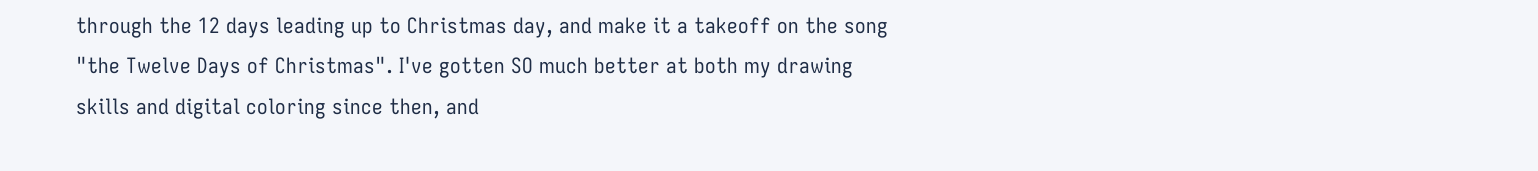through the 12 days leading up to Christmas day, and make it a takeoff on the song "the Twelve Days of Christmas". I've gotten SO much better at both my drawing skills and digital coloring since then, and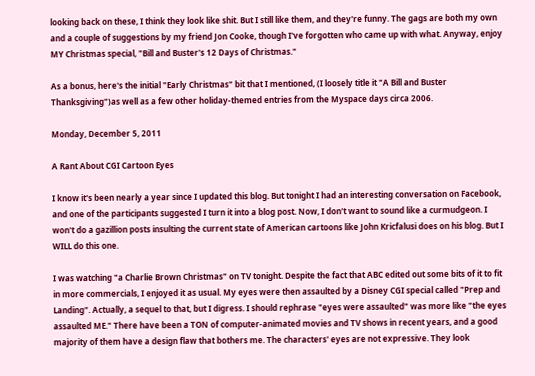looking back on these, I think they look like shit. But I still like them, and they're funny. The gags are both my own and a couple of suggestions by my friend Jon Cooke, though I've forgotten who came up with what. Anyway, enjoy MY Christmas special, "Bill and Buster's 12 Days of Christmas."

As a bonus, here's the initial "Early Christmas" bit that I mentioned, (I loosely title it "A Bill and Buster Thanksgiving")as well as a few other holiday-themed entries from the Myspace days circa 2006.

Monday, December 5, 2011

A Rant About CGI Cartoon Eyes

I know it's been nearly a year since I updated this blog. But tonight I had an interesting conversation on Facebook, and one of the participants suggested I turn it into a blog post. Now, I don't want to sound like a curmudgeon. I won't do a gazillion posts insulting the current state of American cartoons like John Kricfalusi does on his blog. But I WILL do this one.

I was watching "a Charlie Brown Christmas" on TV tonight. Despite the fact that ABC edited out some bits of it to fit in more commercials, I enjoyed it as usual. My eyes were then assaulted by a Disney CGI special called "Prep and Landing". Actually, a sequel to that, but I digress. I should rephrase "eyes were assaulted" was more like "the eyes assaulted ME." There have been a TON of computer-animated movies and TV shows in recent years, and a good majority of them have a design flaw that bothers me. The characters' eyes are not expressive. They look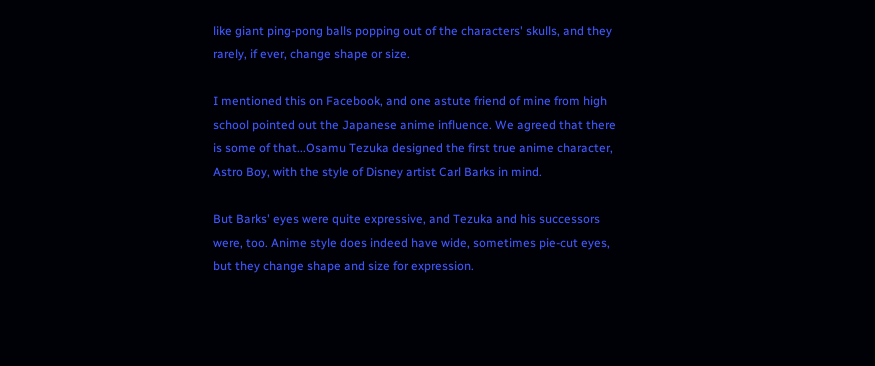like giant ping-pong balls popping out of the characters' skulls, and they rarely, if ever, change shape or size.

I mentioned this on Facebook, and one astute friend of mine from high school pointed out the Japanese anime influence. We agreed that there is some of that...Osamu Tezuka designed the first true anime character, Astro Boy, with the style of Disney artist Carl Barks in mind.

But Barks' eyes were quite expressive, and Tezuka and his successors were, too. Anime style does indeed have wide, sometimes pie-cut eyes, but they change shape and size for expression.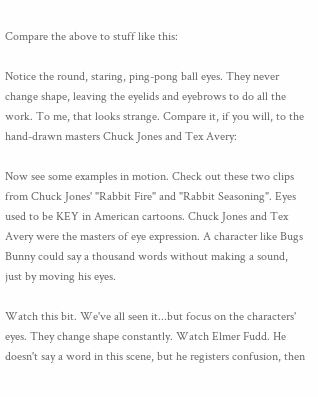Compare the above to stuff like this:

Notice the round, staring, ping-pong ball eyes. They never change shape, leaving the eyelids and eyebrows to do all the work. To me, that looks strange. Compare it, if you will, to the hand-drawn masters Chuck Jones and Tex Avery:

Now see some examples in motion. Check out these two clips from Chuck Jones' "Rabbit Fire" and "Rabbit Seasoning". Eyes used to be KEY in American cartoons. Chuck Jones and Tex Avery were the masters of eye expression. A character like Bugs Bunny could say a thousand words without making a sound, just by moving his eyes.

Watch this bit. We've all seen it...but focus on the characters' eyes. They change shape constantly. Watch Elmer Fudd. He doesn't say a word in this scene, but he registers confusion, then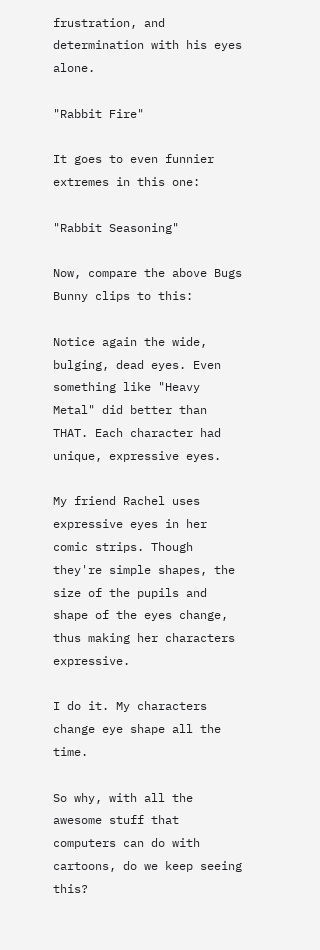frustration, and determination with his eyes alone.

"Rabbit Fire"

It goes to even funnier extremes in this one:

"Rabbit Seasoning"

Now, compare the above Bugs Bunny clips to this:

Notice again the wide, bulging, dead eyes. Even something like "Heavy Metal" did better than THAT. Each character had unique, expressive eyes.

My friend Rachel uses expressive eyes in her comic strips. Though they're simple shapes, the size of the pupils and shape of the eyes change, thus making her characters expressive.

I do it. My characters change eye shape all the time.

So why, with all the awesome stuff that computers can do with cartoons, do we keep seeing this?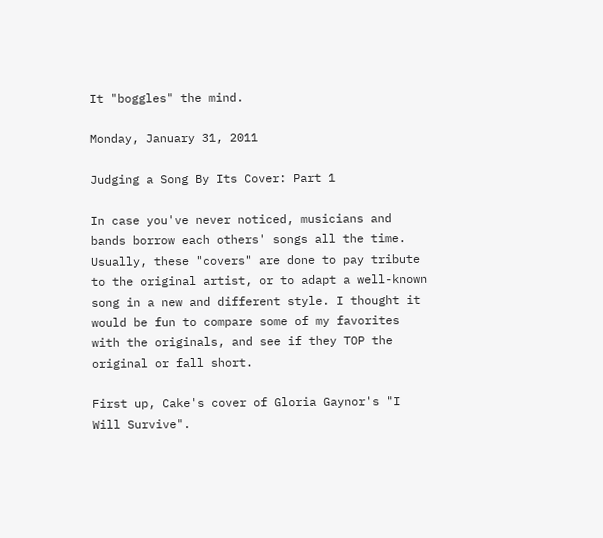It "boggles" the mind.

Monday, January 31, 2011

Judging a Song By Its Cover: Part 1

In case you've never noticed, musicians and bands borrow each others' songs all the time. Usually, these "covers" are done to pay tribute to the original artist, or to adapt a well-known song in a new and different style. I thought it would be fun to compare some of my favorites with the originals, and see if they TOP the original or fall short.

First up, Cake's cover of Gloria Gaynor's "I Will Survive".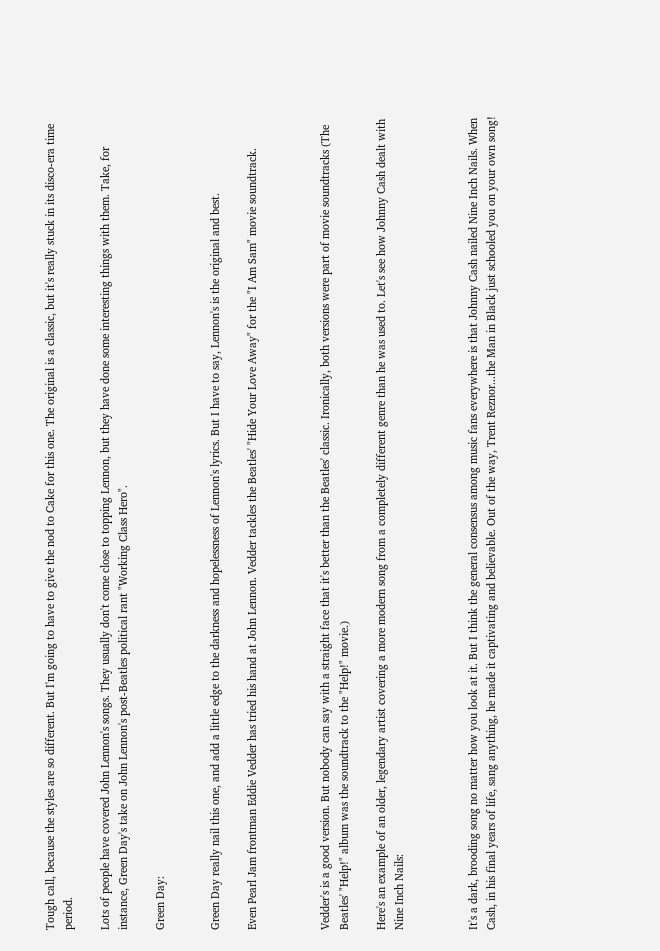Tough call, because the styles are so different. But I'm going to have to give the nod to Cake for this one. The original is a classic, but it's really stuck in its disco-era time period.

Lots of people have covered John Lennon's songs. They usually don't come close to topping Lennon, but they have done some interesting things with them. Take, for instance, Green Day's take on John Lennon's post-Beatles political rant "Working Class Hero".

Green Day:


Green Day really nail this one, and add a little edge to the darkness and hopelessness of Lennon's lyrics. But I have to say, Lennon's is the original and best.

Even Pearl Jam frontman Eddie Vedder has tried his hand at John Lennon. Vedder tackles the Beatles' "Hide Your Love Away" for the "I Am Sam" movie soundtrack.



Vedder's is a good version. But nobody can say with a straight face that it's better than the Beatles' classic. Ironically, both versions were part of movie soundtracks (The Beatles' "Help!" album was the soundtrack to the "Help!" movie.)

Here's an example of an older, legendary artist covering a more modern song from a completely different genre than he was used to. Let's see how Johnny Cash dealt with Nine Inch Nails:



It's a dark, brooding song no matter how you look at it. But I think the general consensus among music fans everywhere is that Johnny Cash nailed Nine Inch Nails. When Cash, in his final years of life, sang anything, he made it captivating and believable. Out of the way, Trent Reznor...the Man in Black just schooled you on your own song!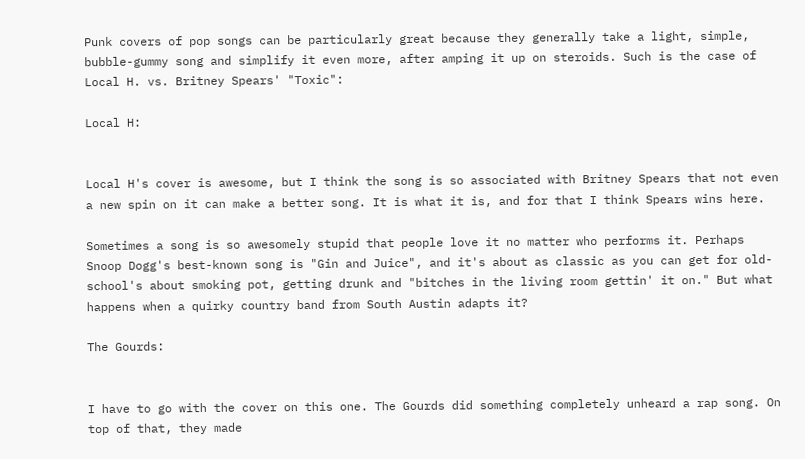Punk covers of pop songs can be particularly great because they generally take a light, simple, bubble-gummy song and simplify it even more, after amping it up on steroids. Such is the case of Local H. vs. Britney Spears' "Toxic":

Local H:


Local H's cover is awesome, but I think the song is so associated with Britney Spears that not even a new spin on it can make a better song. It is what it is, and for that I think Spears wins here.

Sometimes a song is so awesomely stupid that people love it no matter who performs it. Perhaps Snoop Dogg's best-known song is "Gin and Juice", and it's about as classic as you can get for old-school's about smoking pot, getting drunk and "bitches in the living room gettin' it on." But what happens when a quirky country band from South Austin adapts it?

The Gourds:


I have to go with the cover on this one. The Gourds did something completely unheard a rap song. On top of that, they made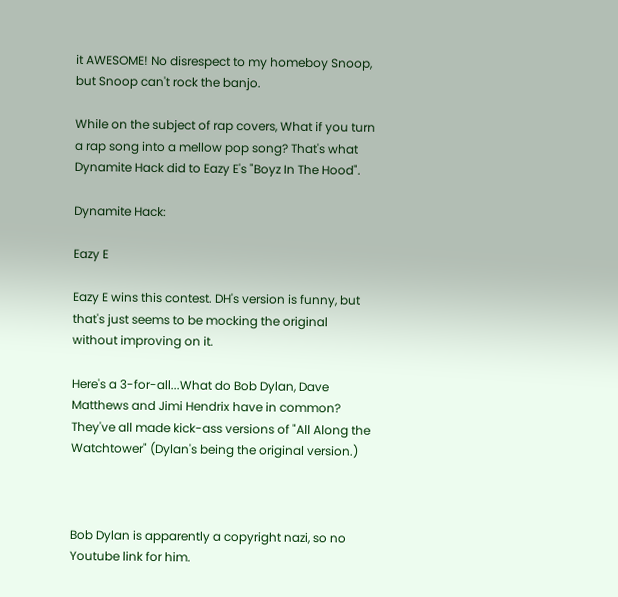it AWESOME! No disrespect to my homeboy Snoop, but Snoop can't rock the banjo.

While on the subject of rap covers, What if you turn a rap song into a mellow pop song? That's what Dynamite Hack did to Eazy E's "Boyz In The Hood".

Dynamite Hack:

Eazy E

Eazy E wins this contest. DH's version is funny, but that's just seems to be mocking the original without improving on it.

Here's a 3-for-all...What do Bob Dylan, Dave Matthews and Jimi Hendrix have in common? They've all made kick-ass versions of "All Along the Watchtower" (Dylan's being the original version.)



Bob Dylan is apparently a copyright nazi, so no Youtube link for him.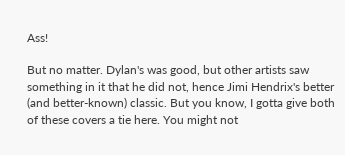Ass!

But no matter. Dylan's was good, but other artists saw something in it that he did not, hence Jimi Hendrix's better (and better-known) classic. But you know, I gotta give both of these covers a tie here. You might not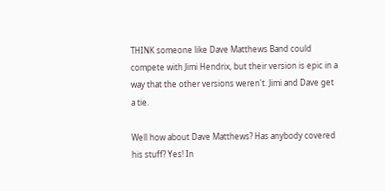THINK someone like Dave Matthews Band could compete with Jimi Hendrix, but their version is epic in a way that the other versions weren't. Jimi and Dave get a tie.

Well how about Dave Matthews? Has anybody covered his stuff? Yes! In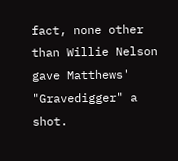fact, none other than Willie Nelson gave Matthews' "Gravedigger" a shot.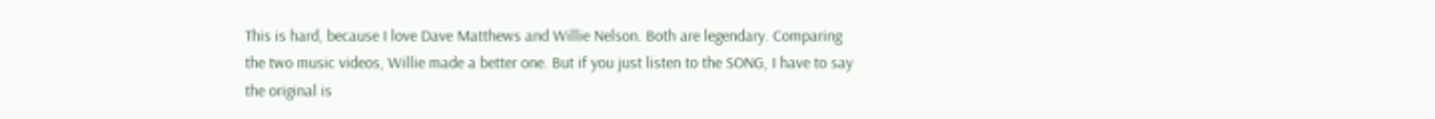This is hard, because I love Dave Matthews and Willie Nelson. Both are legendary. Comparing the two music videos, Willie made a better one. But if you just listen to the SONG, I have to say the original is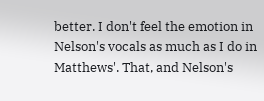better. I don't feel the emotion in Nelson's vocals as much as I do in Matthews'. That, and Nelson's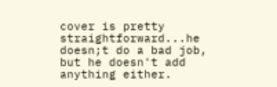cover is pretty straightforward...he doesn;t do a bad job, but he doesn't add anything either.